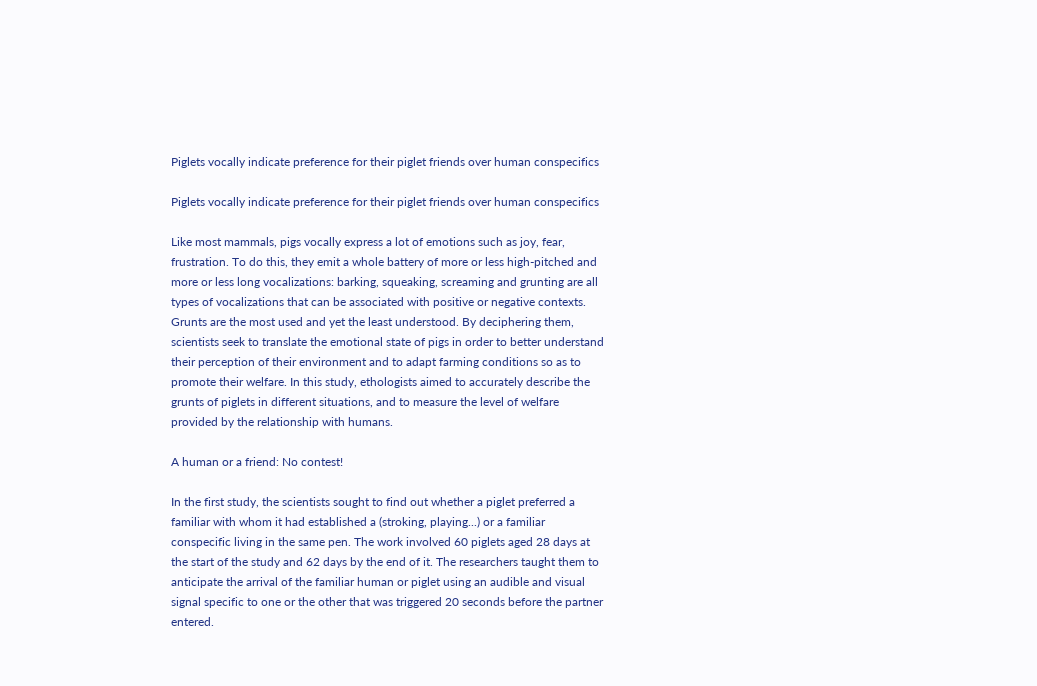Piglets vocally indicate preference for their piglet friends over human conspecifics

Piglets vocally indicate preference for their piglet friends over human conspecifics

Like most mammals, pigs vocally express a lot of emotions such as joy, fear, frustration. To do this, they emit a whole battery of more or less high-pitched and more or less long vocalizations: barking, squeaking, screaming and grunting are all types of vocalizations that can be associated with positive or negative contexts. Grunts are the most used and yet the least understood. By deciphering them, scientists seek to translate the emotional state of pigs in order to better understand their perception of their environment and to adapt farming conditions so as to promote their welfare. In this study, ethologists aimed to accurately describe the grunts of piglets in different situations, and to measure the level of welfare provided by the relationship with humans.

A human or a friend: No contest!

In the first study, the scientists sought to find out whether a piglet preferred a familiar with whom it had established a (stroking, playing...) or a familiar conspecific living in the same pen. The work involved 60 piglets aged 28 days at the start of the study and 62 days by the end of it. The researchers taught them to anticipate the arrival of the familiar human or piglet using an audible and visual signal specific to one or the other that was triggered 20 seconds before the partner entered.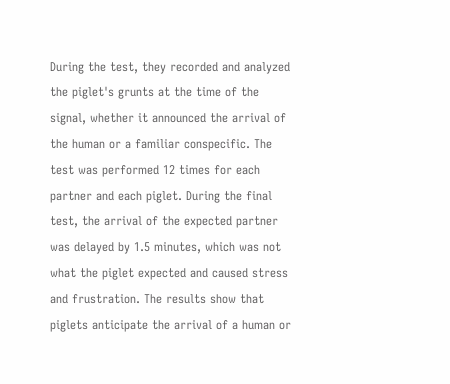During the test, they recorded and analyzed the piglet's grunts at the time of the signal, whether it announced the arrival of the human or a familiar conspecific. The test was performed 12 times for each partner and each piglet. During the final test, the arrival of the expected partner was delayed by 1.5 minutes, which was not what the piglet expected and caused stress and frustration. The results show that piglets anticipate the arrival of a human or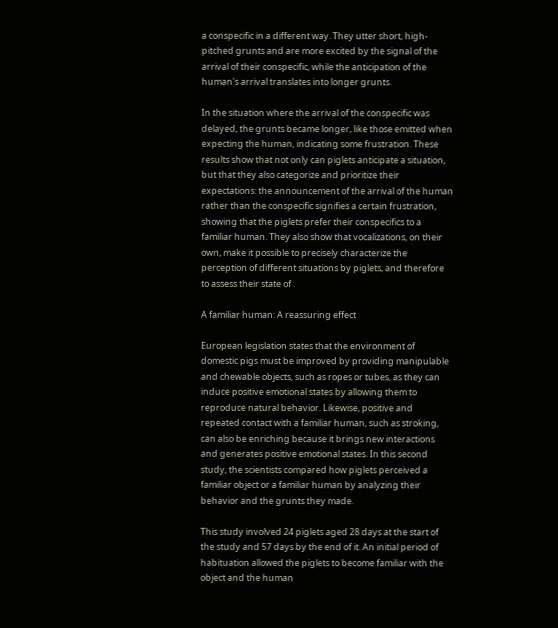a conspecific in a different way. They utter short, high-pitched grunts and are more excited by the signal of the arrival of their conspecific, while the anticipation of the human's arrival translates into longer grunts.

In the situation where the arrival of the conspecific was delayed, the grunts became longer, like those emitted when expecting the human, indicating some frustration. These results show that not only can piglets anticipate a situation, but that they also categorize and prioritize their expectations: the announcement of the arrival of the human rather than the conspecific signifies a certain frustration, showing that the piglets prefer their conspecifics to a familiar human. They also show that vocalizations, on their own, make it possible to precisely characterize the perception of different situations by piglets, and therefore to assess their state of .

A familiar human: A reassuring effect

European legislation states that the environment of domestic pigs must be improved by providing manipulable and chewable objects, such as ropes or tubes, as they can induce positive emotional states by allowing them to reproduce natural behavior. Likewise, positive and repeated contact with a familiar human, such as stroking, can also be enriching because it brings new interactions and generates positive emotional states. In this second study, the scientists compared how piglets perceived a familiar object or a familiar human by analyzing their behavior and the grunts they made.

This study involved 24 piglets aged 28 days at the start of the study and 57 days by the end of it. An initial period of habituation allowed the piglets to become familiar with the object and the human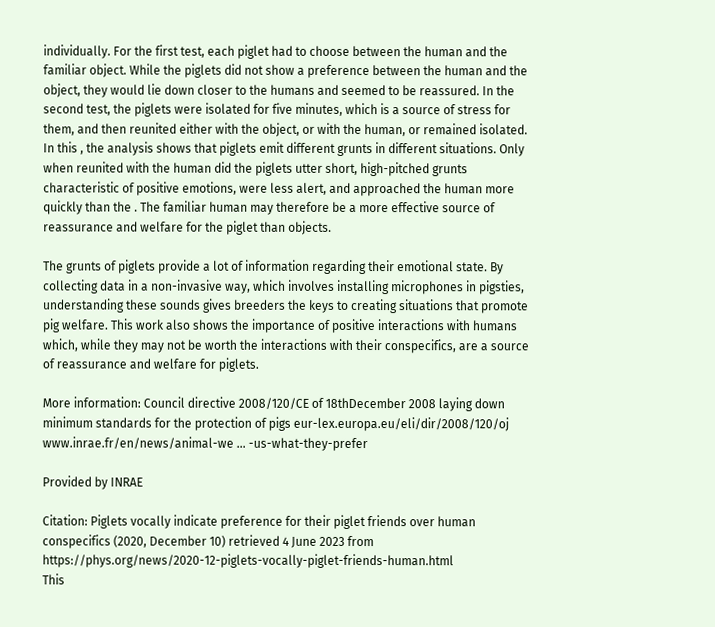individually. For the first test, each piglet had to choose between the human and the familiar object. While the piglets did not show a preference between the human and the object, they would lie down closer to the humans and seemed to be reassured. In the second test, the piglets were isolated for five minutes, which is a source of stress for them, and then reunited either with the object, or with the human, or remained isolated. In this , the analysis shows that piglets emit different grunts in different situations. Only when reunited with the human did the piglets utter short, high-pitched grunts characteristic of positive emotions, were less alert, and approached the human more quickly than the . The familiar human may therefore be a more effective source of reassurance and welfare for the piglet than objects.

The grunts of piglets provide a lot of information regarding their emotional state. By collecting data in a non-invasive way, which involves installing microphones in pigsties, understanding these sounds gives breeders the keys to creating situations that promote pig welfare. This work also shows the importance of positive interactions with humans which, while they may not be worth the interactions with their conspecifics, are a source of reassurance and welfare for piglets.

More information: Council directive 2008/120/CE of 18thDecember 2008 laying down minimum standards for the protection of pigs eur-lex.europa.eu/eli/dir/2008/120/oj
www.inrae.fr/en/news/animal-we … -us-what-they-prefer

Provided by INRAE

Citation: Piglets vocally indicate preference for their piglet friends over human conspecifics (2020, December 10) retrieved 4 June 2023 from https://phys.org/news/2020-12-piglets-vocally-piglet-friends-human.html
This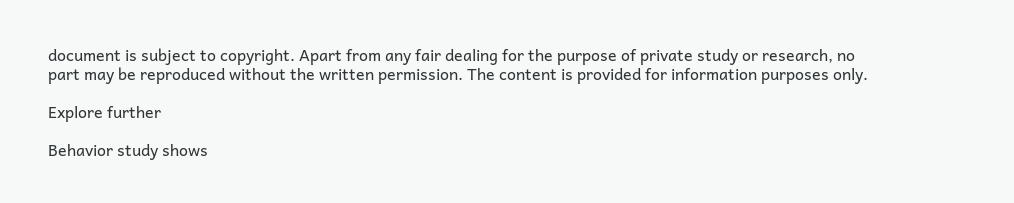document is subject to copyright. Apart from any fair dealing for the purpose of private study or research, no part may be reproduced without the written permission. The content is provided for information purposes only.

Explore further

Behavior study shows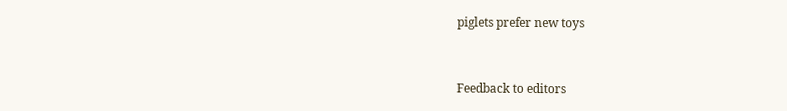piglets prefer new toys


Feedback to editors